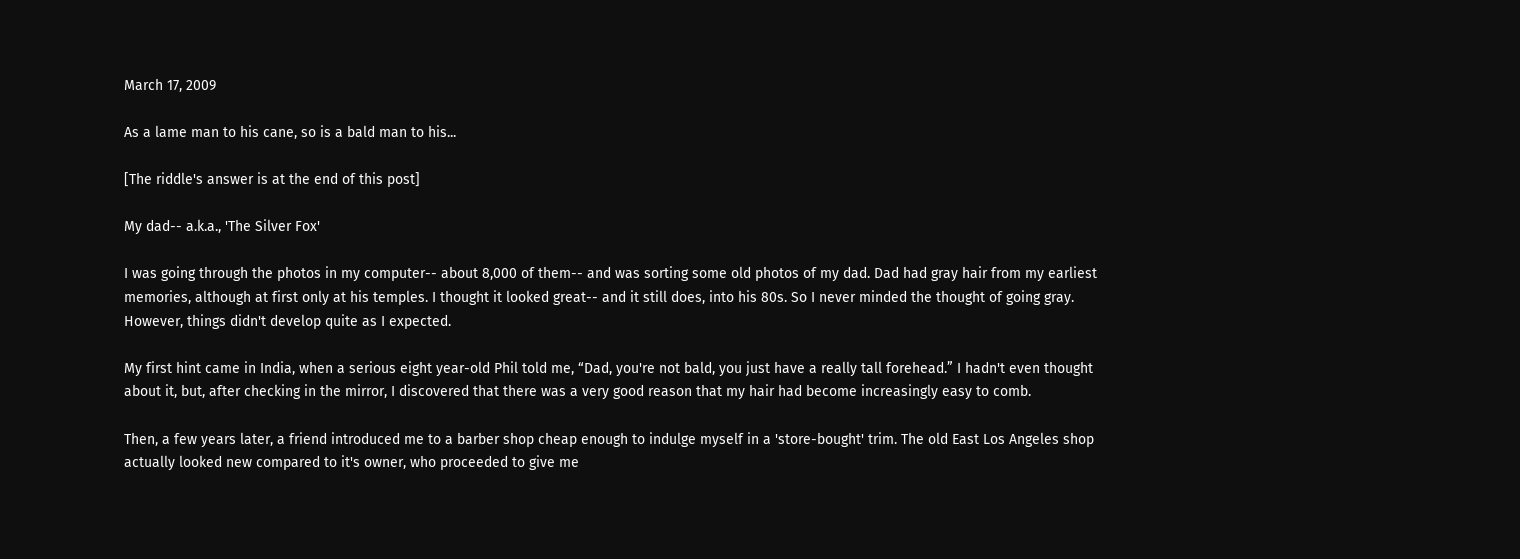March 17, 2009

As a lame man to his cane, so is a bald man to his...

[The riddle's answer is at the end of this post]

My dad-- a.k.a., 'The Silver Fox'

I was going through the photos in my computer-- about 8,000 of them-- and was sorting some old photos of my dad. Dad had gray hair from my earliest memories, although at first only at his temples. I thought it looked great-- and it still does, into his 80s. So I never minded the thought of going gray. However, things didn't develop quite as I expected.

My first hint came in India, when a serious eight year-old Phil told me, “Dad, you're not bald, you just have a really tall forehead.” I hadn't even thought about it, but, after checking in the mirror, I discovered that there was a very good reason that my hair had become increasingly easy to comb.

Then, a few years later, a friend introduced me to a barber shop cheap enough to indulge myself in a 'store-bought' trim. The old East Los Angeles shop actually looked new compared to it's owner, who proceeded to give me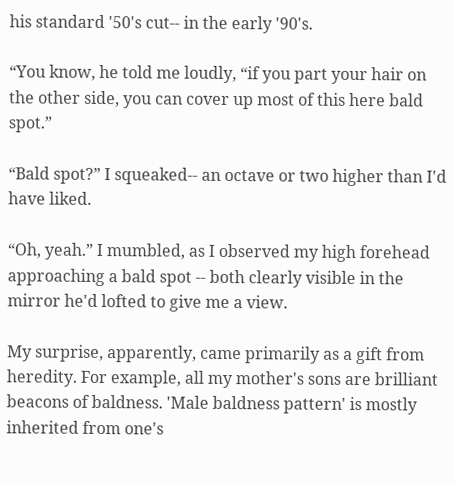his standard '50's cut-- in the early '90's.

“You know, he told me loudly, “if you part your hair on the other side, you can cover up most of this here bald spot.”

“Bald spot?” I squeaked-- an octave or two higher than I'd have liked.

“Oh, yeah.” I mumbled, as I observed my high forehead approaching a bald spot -- both clearly visible in the mirror he'd lofted to give me a view.

My surprise, apparently, came primarily as a gift from heredity. For example, all my mother's sons are brilliant beacons of baldness. 'Male baldness pattern' is mostly inherited from one's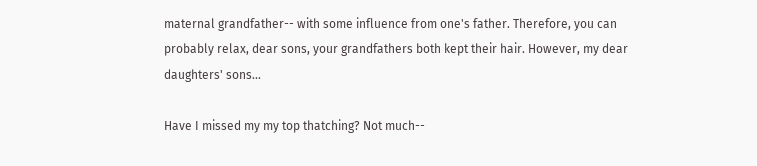maternal grandfather-- with some influence from one's father. Therefore, you can probably relax, dear sons, your grandfathers both kept their hair. However, my dear daughters' sons...

Have I missed my my top thatching? Not much--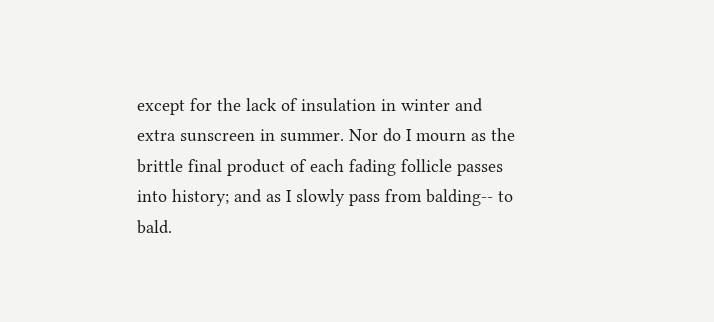except for the lack of insulation in winter and extra sunscreen in summer. Nor do I mourn as the brittle final product of each fading follicle passes into history; and as I slowly pass from balding-- to bald.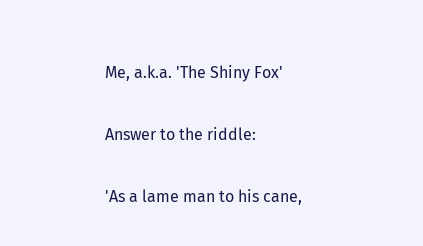Me, a.k.a. 'The Shiny Fox'

Answer to the riddle:

'As a lame man to his cane,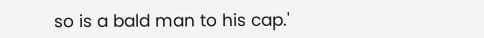so is a bald man to his cap.'